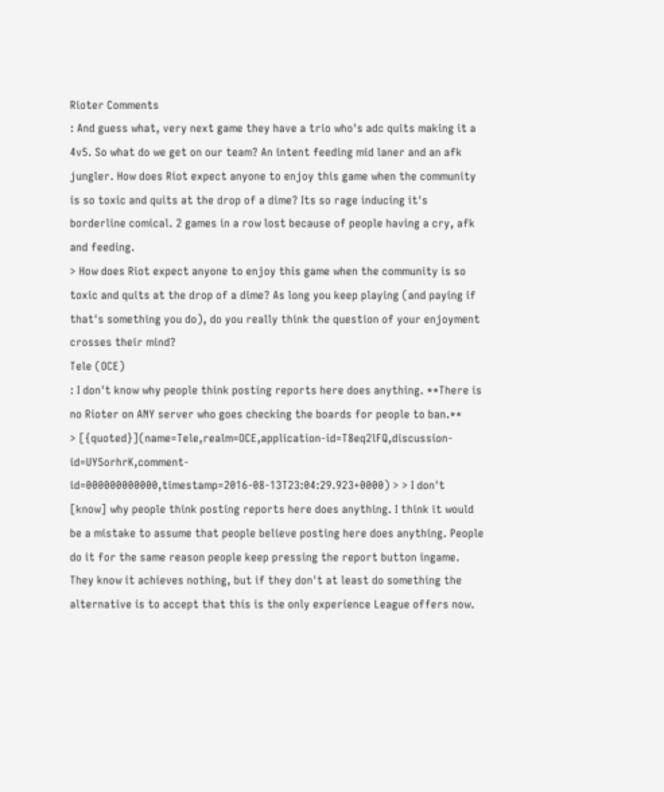Rioter Comments
: And guess what, very next game they have a trio who's adc quits making it a 4v5. So what do we get on our team? An intent feeding mid laner and an afk jungler. How does Riot expect anyone to enjoy this game when the community is so toxic and quits at the drop of a dime? Its so rage inducing it's borderline comical. 2 games in a row lost because of people having a cry, afk and feeding.
> How does Riot expect anyone to enjoy this game when the community is so toxic and quits at the drop of a dime? As long you keep playing (and paying if that's something you do), do you really think the question of your enjoyment crosses their mind?
Tele (OCE)
: I don't know why people think posting reports here does anything. **There is no Rioter on ANY server who goes checking the boards for people to ban.**
> [{quoted}](name=Tele,realm=OCE,application-id=T8eq2lFQ,discussion-id=UY5orhrK,comment-id=000000000000,timestamp=2016-08-13T23:04:29.923+0000) > > I don't [know] why people think posting reports here does anything. I think it would be a mistake to assume that people believe posting here does anything. People do it for the same reason people keep pressing the report button ingame. They know it achieves nothing, but if they don't at least do something the alternative is to accept that this is the only experience League offers now.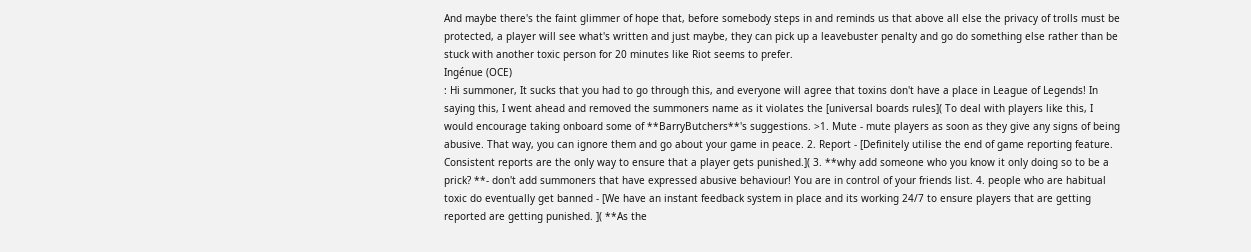And maybe there's the faint glimmer of hope that, before somebody steps in and reminds us that above all else the privacy of trolls must be protected, a player will see what's written and just maybe, they can pick up a leavebuster penalty and go do something else rather than be stuck with another toxic person for 20 minutes like Riot seems to prefer.
Ingénue (OCE)
: Hi summoner, It sucks that you had to go through this, and everyone will agree that toxins don't have a place in League of Legends! In saying this, I went ahead and removed the summoners name as it violates the [universal boards rules]( To deal with players like this, I would encourage taking onboard some of **BarryButchers**'s suggestions. >1. Mute - mute players as soon as they give any signs of being abusive. That way, you can ignore them and go about your game in peace. 2. Report - [Definitely utilise the end of game reporting feature. Consistent reports are the only way to ensure that a player gets punished.]( 3. **why add someone who you know it only doing so to be a prick? **- don't add summoners that have expressed abusive behaviour! You are in control of your friends list. 4. people who are habitual toxic do eventually get banned - [We have an instant feedback system in place and its working 24/7 to ensure players that are getting reported are getting punished. ]( **As the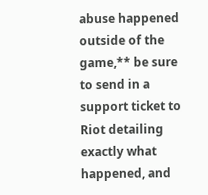abuse happened outside of the game,** be sure to send in a support ticket to Riot detailing exactly what happened, and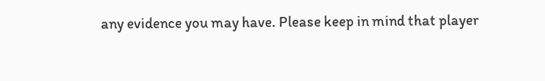any evidence you may have. Please keep in mind that player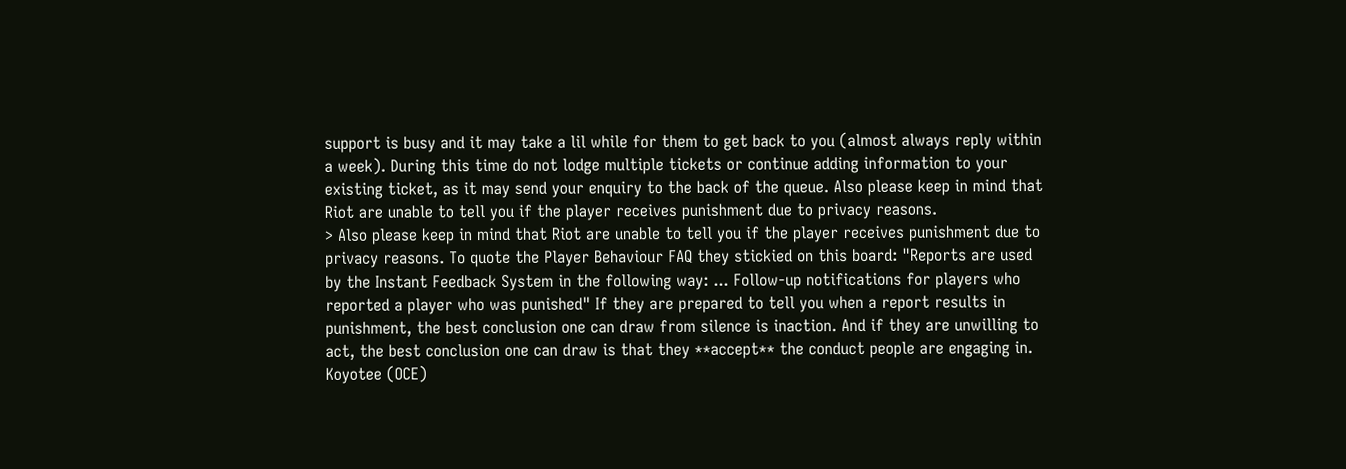support is busy and it may take a lil while for them to get back to you (almost always reply within a week). During this time do not lodge multiple tickets or continue adding information to your existing ticket, as it may send your enquiry to the back of the queue. Also please keep in mind that Riot are unable to tell you if the player receives punishment due to privacy reasons.
> Also please keep in mind that Riot are unable to tell you if the player receives punishment due to privacy reasons. To quote the Player Behaviour FAQ they stickied on this board: "Reports are used by the Instant Feedback System in the following way: ... Follow-up notifications for players who reported a player who was punished" If they are prepared to tell you when a report results in punishment, the best conclusion one can draw from silence is inaction. And if they are unwilling to act, the best conclusion one can draw is that they **accept** the conduct people are engaging in.
Koyotee (OCE)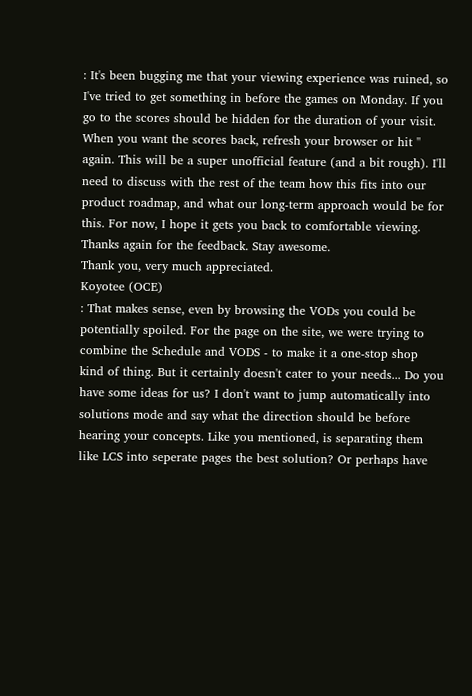: It's been bugging me that your viewing experience was ruined, so I've tried to get something in before the games on Monday. If you go to the scores should be hidden for the duration of your visit. When you want the scores back, refresh your browser or hit '' again. This will be a super unofficial feature (and a bit rough). I'll need to discuss with the rest of the team how this fits into our product roadmap, and what our long-term approach would be for this. For now, I hope it gets you back to comfortable viewing. Thanks again for the feedback. Stay awesome.
Thank you, very much appreciated.
Koyotee (OCE)
: That makes sense, even by browsing the VODs you could be potentially spoiled. For the page on the site, we were trying to combine the Schedule and VODS - to make it a one-stop shop kind of thing. But it certainly doesn't cater to your needs... Do you have some ideas for us? I don't want to jump automatically into solutions mode and say what the direction should be before hearing your concepts. Like you mentioned, is separating them like LCS into seperate pages the best solution? Or perhaps have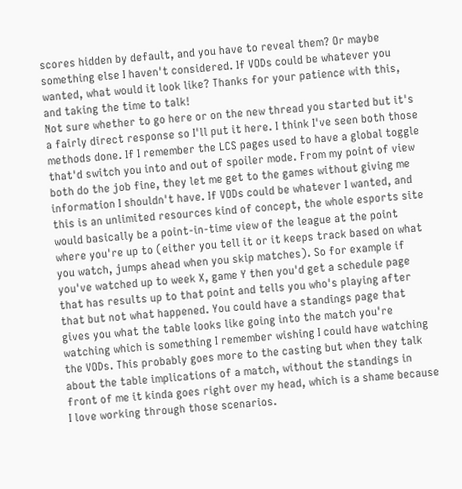scores hidden by default, and you have to reveal them? Or maybe something else I haven't considered. If VODs could be whatever you wanted, what would it look like? Thanks for your patience with this, and taking the time to talk!
Not sure whether to go here or on the new thread you started but it's a fairly direct response so I'll put it here. I think I've seen both those methods done. If I remember the LCS pages used to have a global toggle that'd switch you into and out of spoiler mode. From my point of view both do the job fine, they let me get to the games without giving me information I shouldn't have. If VODs could be whatever I wanted, and this is an unlimited resources kind of concept, the whole esports site would basically be a point-in-time view of the league at the point where you're up to (either you tell it or it keeps track based on what you watch, jumps ahead when you skip matches). So for example if you've watched up to week X, game Y then you'd get a schedule page that has results up to that point and tells you who's playing after that but not what happened. You could have a standings page that gives you what the table looks like going into the match you're watching which is something I remember wishing I could have watching the VODs. This probably goes more to the casting but when they talk about the table implications of a match, without the standings in front of me it kinda goes right over my head, which is a shame because I love working through those scenarios.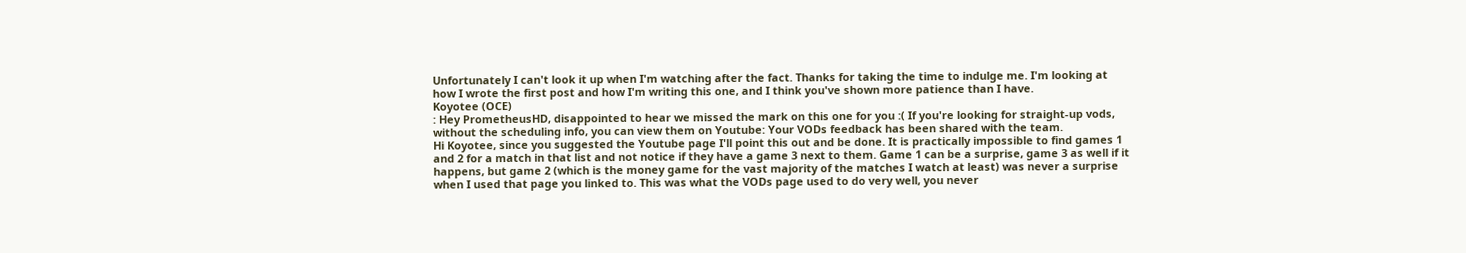Unfortunately I can't look it up when I'm watching after the fact. Thanks for taking the time to indulge me. I'm looking at how I wrote the first post and how I'm writing this one, and I think you've shown more patience than I have.
Koyotee (OCE)
: Hey PrometheusHD, disappointed to hear we missed the mark on this one for you :( If you're looking for straight-up vods, without the scheduling info, you can view them on Youtube: Your VODs feedback has been shared with the team.
Hi Koyotee, since you suggested the Youtube page I'll point this out and be done. It is practically impossible to find games 1 and 2 for a match in that list and not notice if they have a game 3 next to them. Game 1 can be a surprise, game 3 as well if it happens, but game 2 (which is the money game for the vast majority of the matches I watch at least) was never a surprise when I used that page you linked to. This was what the VODs page used to do very well, you never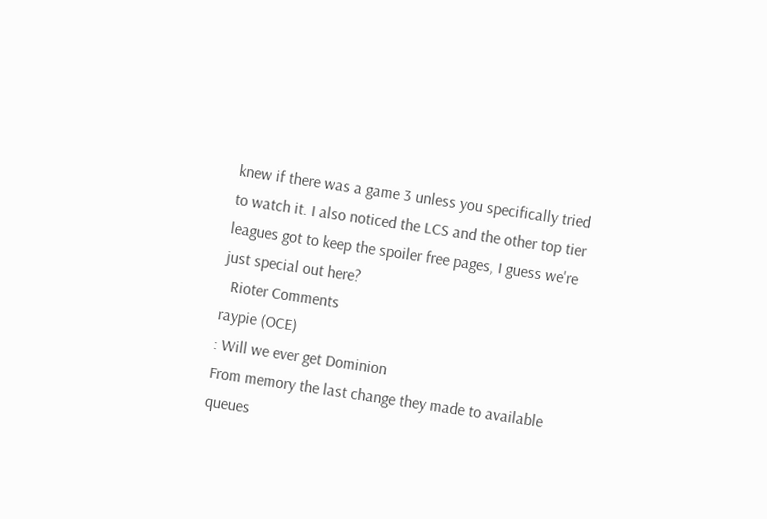knew if there was a game 3 unless you specifically tried to watch it. I also noticed the LCS and the other top tier leagues got to keep the spoiler free pages, I guess we're just special out here?
  Rioter Comments
raypie (OCE)
: Will we ever get Dominion
From memory the last change they made to available queues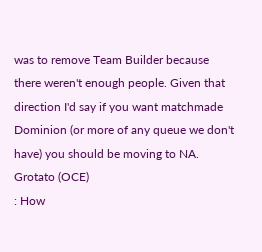was to remove Team Builder because there weren't enough people. Given that direction I'd say if you want matchmade Dominion (or more of any queue we don't have) you should be moving to NA.
Grotato (OCE)
: How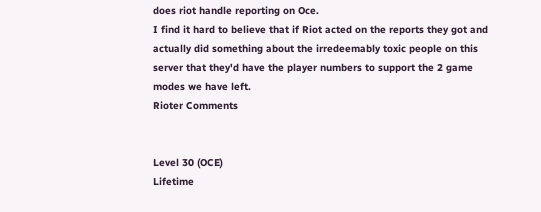does riot handle reporting on Oce.
I find it hard to believe that if Riot acted on the reports they got and actually did something about the irredeemably toxic people on this server that they'd have the player numbers to support the 2 game modes we have left.
Rioter Comments


Level 30 (OCE)
Lifetime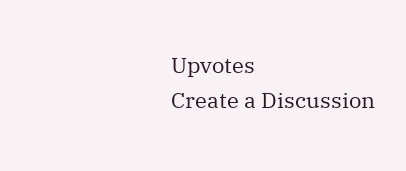Upvotes
Create a Discussion